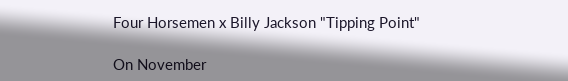Four Horsemen x Billy Jackson "Tipping Point"

On November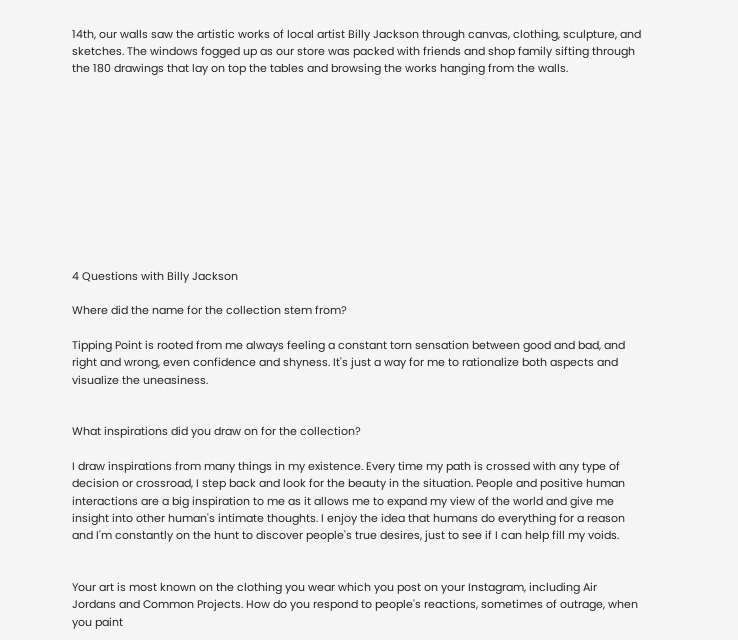14th, our walls saw the artistic works of local artist Billy Jackson through canvas, clothing, sculpture, and sketches. The windows fogged up as our store was packed with friends and shop family sifting through the 180 drawings that lay on top the tables and browsing the works hanging from the walls.











4 Questions with Billy Jackson

Where did the name for the collection stem from?

Tipping Point is rooted from me always feeling a constant torn sensation between good and bad, and right and wrong, even confidence and shyness. It's just a way for me to rationalize both aspects and visualize the uneasiness.


What inspirations did you draw on for the collection?

I draw inspirations from many things in my existence. Every time my path is crossed with any type of decision or crossroad, I step back and look for the beauty in the situation. People and positive human interactions are a big inspiration to me as it allows me to expand my view of the world and give me insight into other human's intimate thoughts. I enjoy the idea that humans do everything for a reason and I'm constantly on the hunt to discover people's true desires, just to see if I can help fill my voids.


Your art is most known on the clothing you wear which you post on your Instagram, including Air Jordans and Common Projects. How do you respond to people's reactions, sometimes of outrage, when you paint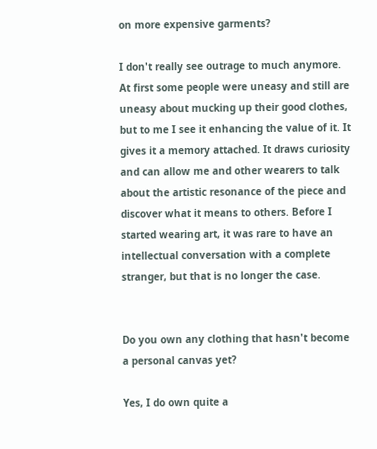on more expensive garments?

I don't really see outrage to much anymore. At first some people were uneasy and still are uneasy about mucking up their good clothes, but to me I see it enhancing the value of it. It gives it a memory attached. It draws curiosity and can allow me and other wearers to talk about the artistic resonance of the piece and discover what it means to others. Before I started wearing art, it was rare to have an intellectual conversation with a complete stranger, but that is no longer the case.


Do you own any clothing that hasn't become a personal canvas yet?

Yes, I do own quite a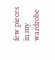few pieces in my wardrobe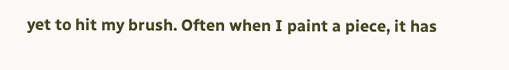yet to hit my brush. Often when I paint a piece, it has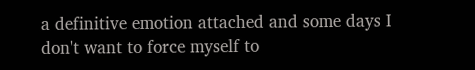a definitive emotion attached and some days I don't want to force myself to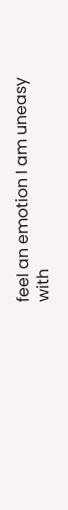feel an emotion I am uneasy with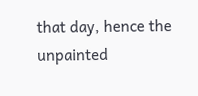that day, hence the unpainted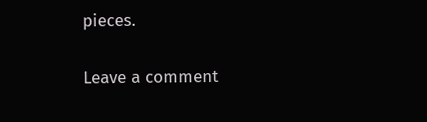pieces.

Leave a comment